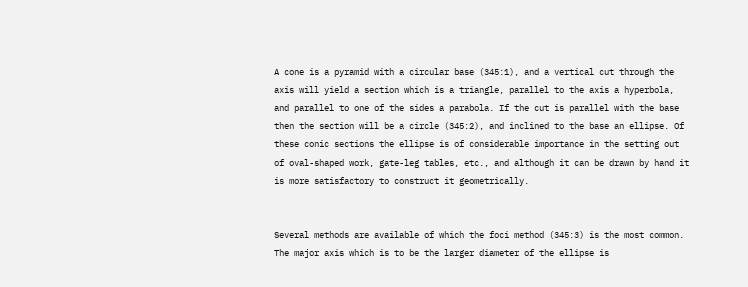A cone is a pyramid with a circular base (345:1), and a vertical cut through the axis will yield a section which is a triangle, parallel to the axis a hyperbola, and parallel to one of the sides a parabola. If the cut is parallel with the base then the section will be a circle (345:2), and inclined to the base an ellipse. Of these conic sections the ellipse is of considerable importance in the setting out of oval-shaped work, gate-leg tables, etc., and although it can be drawn by hand it is more satisfactory to construct it geometrically.


Several methods are available of which the foci method (345:3) is the most common. The major axis which is to be the larger diameter of the ellipse is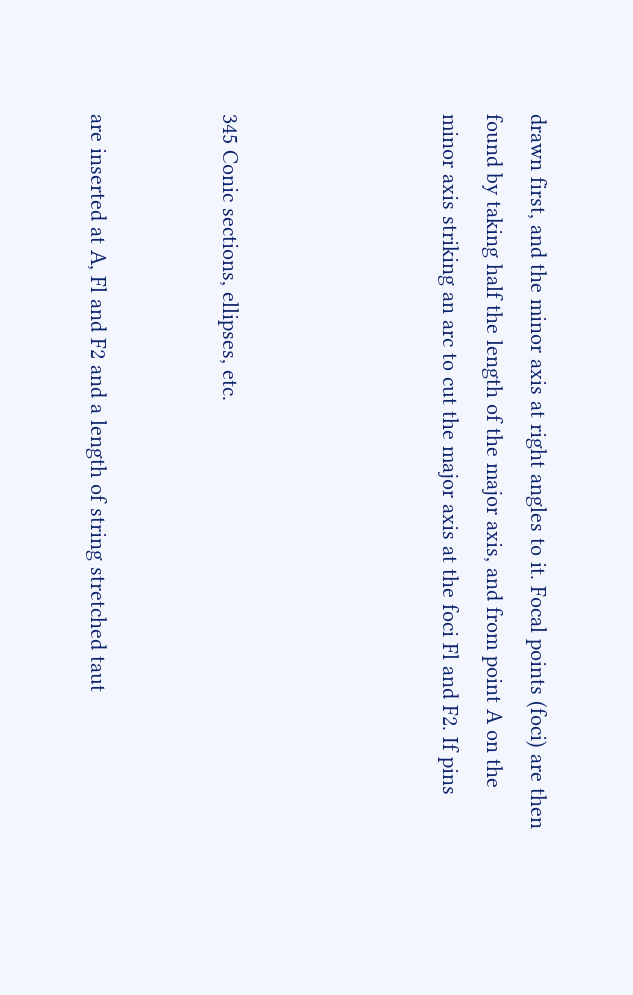drawn first, and the minor axis at right angles to it. Focal points (foci) are then found by taking half the length of the major axis, and from point A on the minor axis striking an arc to cut the major axis at the foci Fl and F2. If pins




345 Conic sections, ellipses, etc.


are inserted at A, Fl and F2 and a length of string stretched taut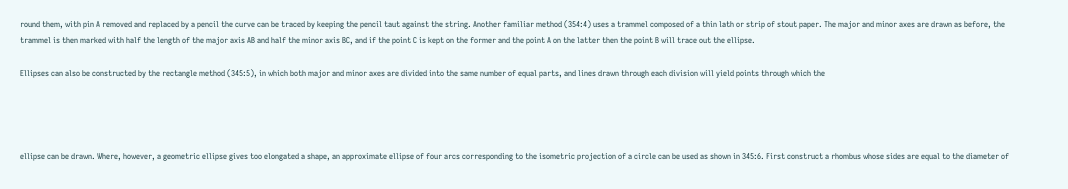round them, with pin A removed and replaced by a pencil the curve can be traced by keeping the pencil taut against the string. Another familiar method (354:4) uses a trammel composed of a thin lath or strip of stout paper. The major and minor axes are drawn as before, the trammel is then marked with half the length of the major axis AB and half the minor axis BC, and if the point C is kept on the former and the point A on the latter then the point B will trace out the ellipse.

Ellipses can also be constructed by the rectangle method (345:5), in which both major and minor axes are divided into the same number of equal parts, and lines drawn through each division will yield points through which the




ellipse can be drawn. Where, however, a geometric ellipse gives too elongated a shape, an approximate ellipse of four arcs corresponding to the isometric projection of a circle can be used as shown in 345:6. First construct a rhombus whose sides are equal to the diameter of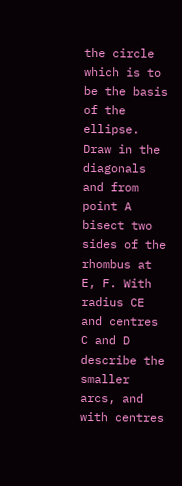the circle which is to be the basis of the ellipse. Draw in the diagonals and from point A bisect two sides of the rhombus at E, F. With radius CE and centres C and D describe the smaller arcs, and with centres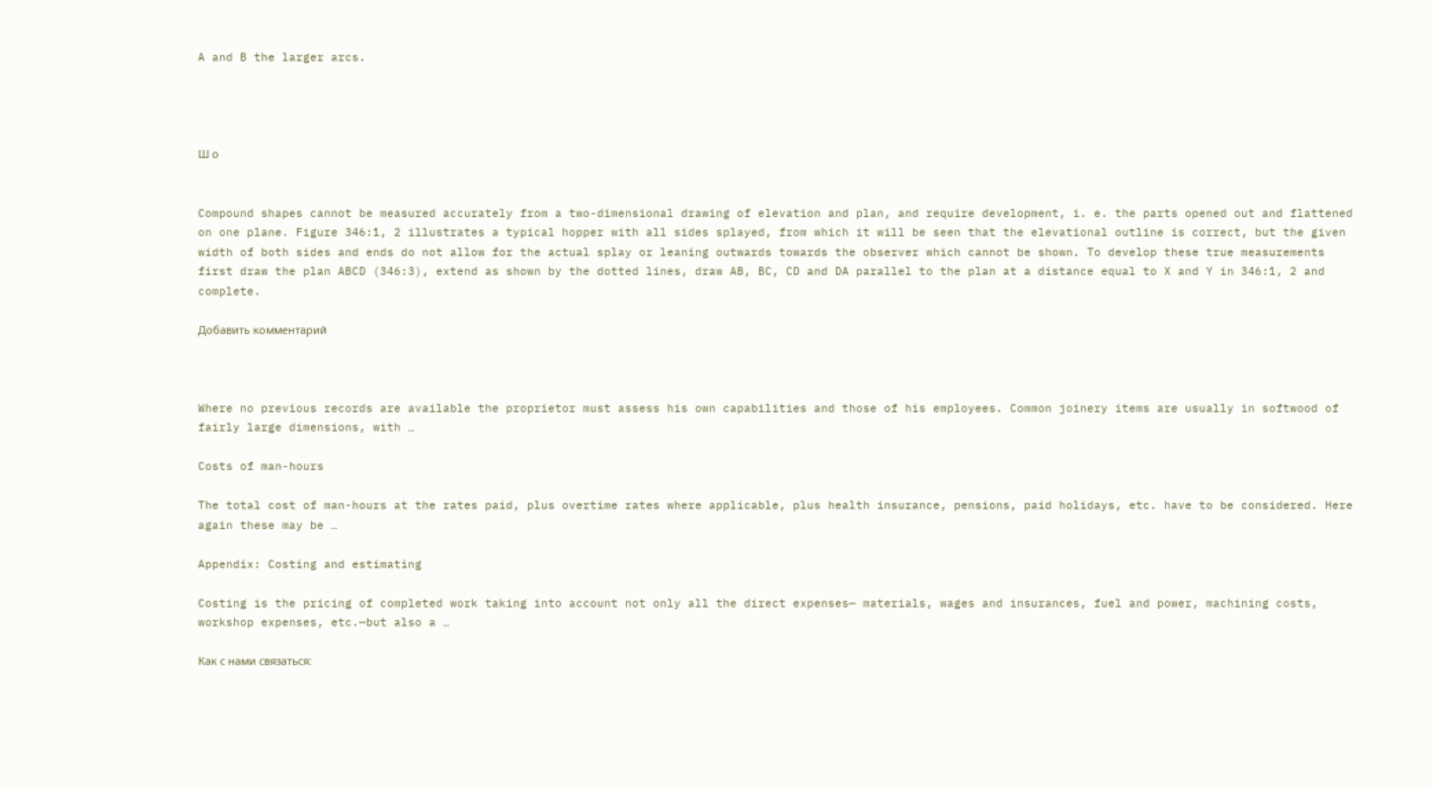A and B the larger arcs.




Ш о


Compound shapes cannot be measured accurately from a two-dimensional drawing of elevation and plan, and require development, i. e. the parts opened out and flattened on one plane. Figure 346:1, 2 illustrates a typical hopper with all sides splayed, from which it will be seen that the elevational outline is correct, but the given width of both sides and ends do not allow for the actual splay or leaning outwards towards the observer which cannot be shown. To develop these true measurements first draw the plan ABCD (346:3), extend as shown by the dotted lines, draw AB, BC, CD and DA parallel to the plan at a distance equal to X and Y in 346:1, 2 and complete.

Добавить комментарий



Where no previous records are available the proprietor must assess his own capabilities and those of his employees. Common joinery items are usually in softwood of fairly large dimensions, with …

Costs of man-hours

The total cost of man-hours at the rates paid, plus overtime rates where applicable, plus health insurance, pensions, paid holidays, etc. have to be considered. Here again these may be …

Appendix: Costing and estimating

Costing is the pricing of completed work taking into account not only all the direct expenses— materials, wages and insurances, fuel and power, machining costs, workshop expenses, etc.—but also a …

Как с нами связаться: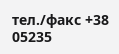тел./факс +38 05235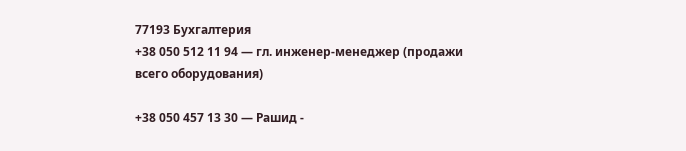77193 Бухгалтерия
+38 050 512 11 94 — гл. инженер-менеджер (продажи всего оборудования)

+38 050 457 13 30 — Рашид -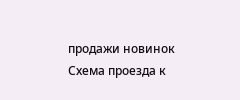продажи новинок
Схема проезда к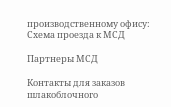производственному офису:
Схема проезда к МСД

Партнеры МСД

Контакты для заказов шлакоблочного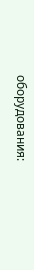оборудования: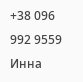+38 096 992 9559 Инна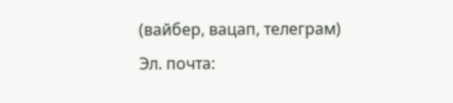(вайбер, вацап, телеграм)
Эл. почта: